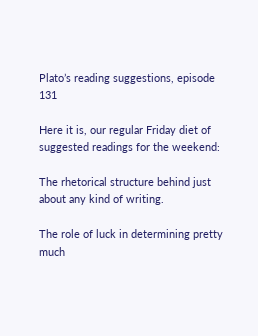Plato’s reading suggestions, episode 131

Here it is, our regular Friday diet of suggested readings for the weekend:

The rhetorical structure behind just about any kind of writing.

The role of luck in determining pretty much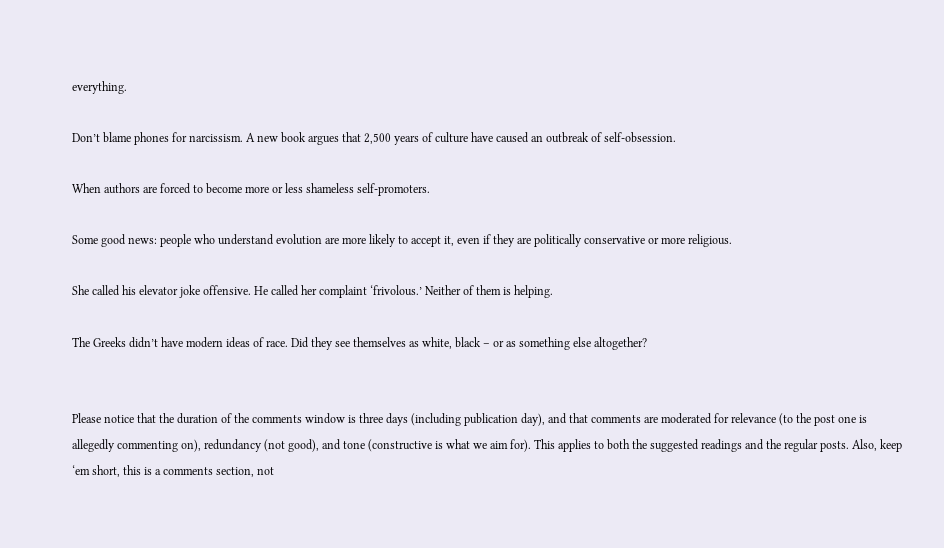everything.

Don’t blame phones for narcissism. A new book argues that 2,500 years of culture have caused an outbreak of self-obsession.

When authors are forced to become more or less shameless self-promoters.

Some good news: people who understand evolution are more likely to accept it, even if they are politically conservative or more religious.

She called his elevator joke offensive. He called her complaint ‘frivolous.’ Neither of them is helping.

The Greeks didn’t have modern ideas of race. Did they see themselves as white, black – or as something else altogether?


Please notice that the duration of the comments window is three days (including publication day), and that comments are moderated for relevance (to the post one is allegedly commenting on), redundancy (not good), and tone (constructive is what we aim for). This applies to both the suggested readings and the regular posts. Also, keep ‘em short, this is a comments section, not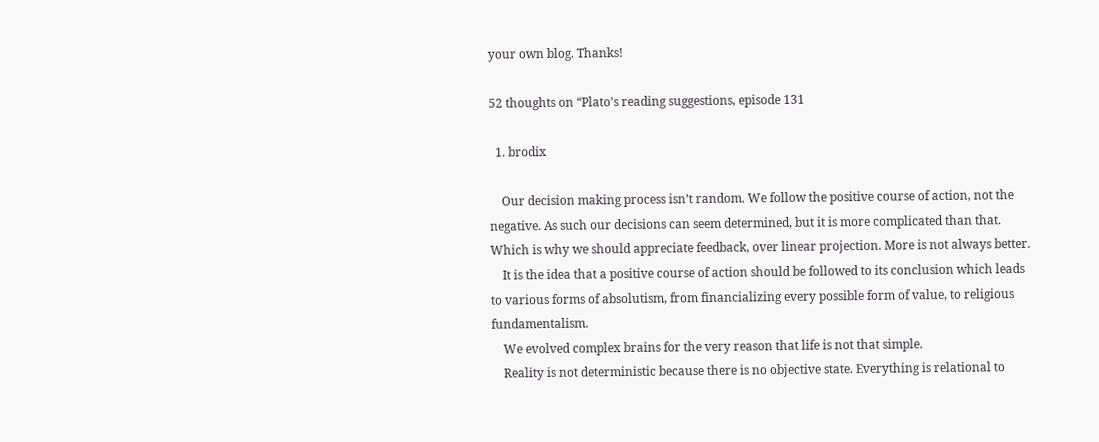your own blog. Thanks!

52 thoughts on “Plato’s reading suggestions, episode 131

  1. brodix

    Our decision making process isn’t random. We follow the positive course of action, not the negative. As such our decisions can seem determined, but it is more complicated than that. Which is why we should appreciate feedback, over linear projection. More is not always better.
    It is the idea that a positive course of action should be followed to its conclusion which leads to various forms of absolutism, from financializing every possible form of value, to religious fundamentalism.
    We evolved complex brains for the very reason that life is not that simple.
    Reality is not deterministic because there is no objective state. Everything is relational to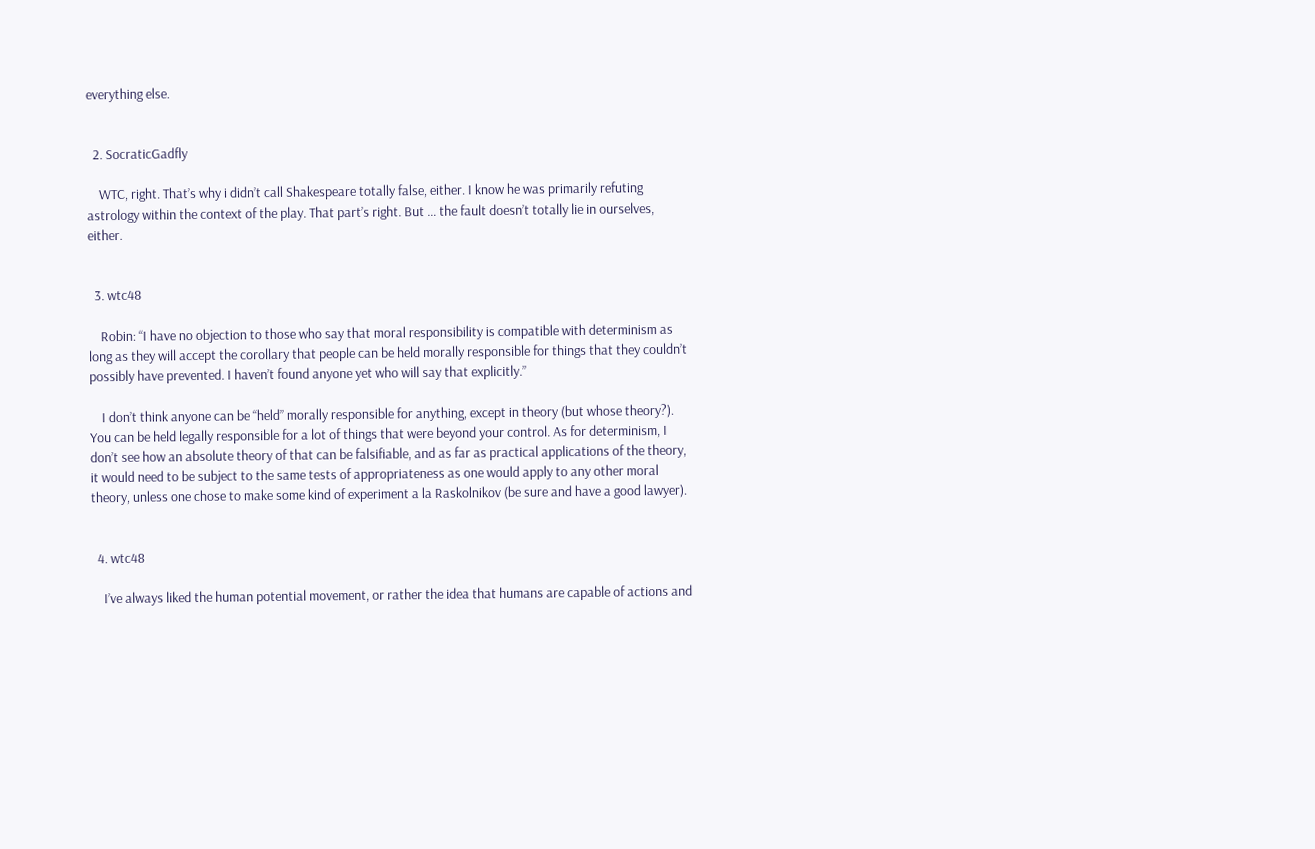everything else.


  2. SocraticGadfly

    WTC, right. That’s why i didn’t call Shakespeare totally false, either. I know he was primarily refuting astrology within the context of the play. That part’s right. But … the fault doesn’t totally lie in ourselves, either.


  3. wtc48

    Robin: “I have no objection to those who say that moral responsibility is compatible with determinism as long as they will accept the corollary that people can be held morally responsible for things that they couldn’t possibly have prevented. I haven’t found anyone yet who will say that explicitly.”

    I don’t think anyone can be “held” morally responsible for anything, except in theory (but whose theory?). You can be held legally responsible for a lot of things that were beyond your control. As for determinism, I don’t see how an absolute theory of that can be falsifiable, and as far as practical applications of the theory, it would need to be subject to the same tests of appropriateness as one would apply to any other moral theory, unless one chose to make some kind of experiment a la Raskolnikov (be sure and have a good lawyer).


  4. wtc48

    I’ve always liked the human potential movement, or rather the idea that humans are capable of actions and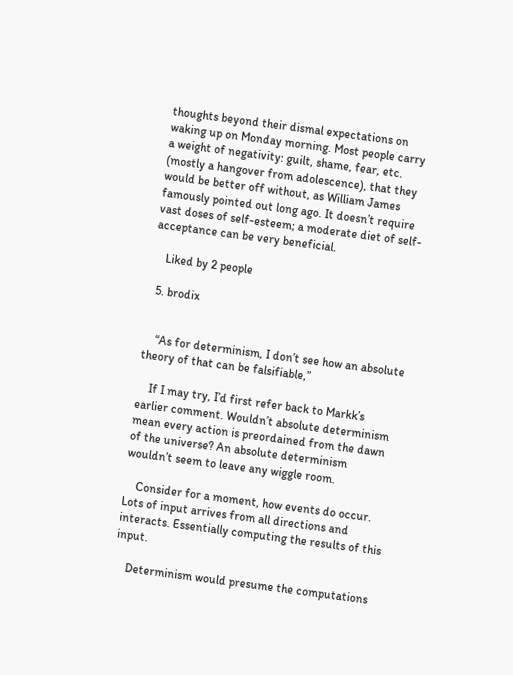thoughts beyond their dismal expectations on waking up on Monday morning. Most people carry a weight of negativity: guilt, shame, fear, etc. (mostly a hangover from adolescence), that they would be better off without, as William James famously pointed out long ago. It doesn’t require vast doses of self-esteem; a moderate diet of self-acceptance can be very beneficial.

    Liked by 2 people

  5. brodix


    “As for determinism, I don’t see how an absolute theory of that can be falsifiable,”

    If I may try, I’d first refer back to Markk’s earlier comment. Wouldn’t absolute determinism mean every action is preordained from the dawn of the universe? An absolute determinism wouldn’t seem to leave any wiggle room.

    Consider for a moment, how events do occur. Lots of input arrives from all directions and interacts. Essentially computing the results of this input.

    Determinism would presume the computations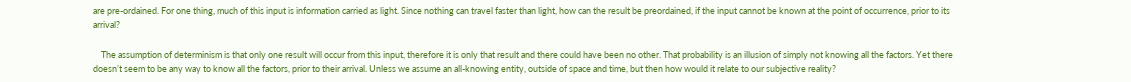are pre-ordained. For one thing, much of this input is information carried as light. Since nothing can travel faster than light, how can the result be preordained, if the input cannot be known at the point of occurrence, prior to its arrival?

    The assumption of determinism is that only one result will occur from this input, therefore it is only that result and there could have been no other. That probability is an illusion of simply not knowing all the factors. Yet there doesn’t seem to be any way to know all the factors, prior to their arrival. Unless we assume an all-knowing entity, outside of space and time, but then how would it relate to our subjective reality?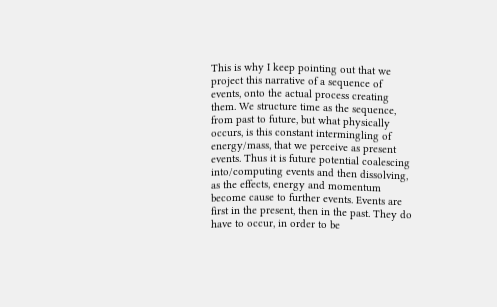This is why I keep pointing out that we project this narrative of a sequence of events, onto the actual process creating them. We structure time as the sequence, from past to future, but what physically occurs, is this constant intermingling of energy/mass, that we perceive as present events. Thus it is future potential coalescing into/computing events and then dissolving, as the effects, energy and momentum become cause to further events. Events are first in the present, then in the past. They do have to occur, in order to be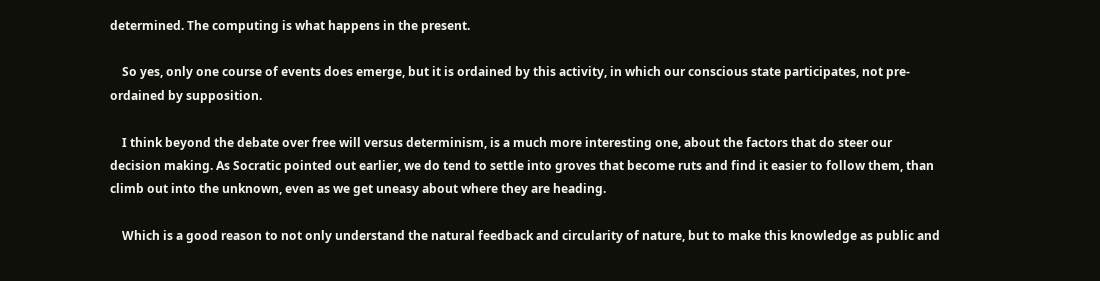determined. The computing is what happens in the present.

    So yes, only one course of events does emerge, but it is ordained by this activity, in which our conscious state participates, not pre-ordained by supposition.

    I think beyond the debate over free will versus determinism, is a much more interesting one, about the factors that do steer our decision making. As Socratic pointed out earlier, we do tend to settle into groves that become ruts and find it easier to follow them, than climb out into the unknown, even as we get uneasy about where they are heading.

    Which is a good reason to not only understand the natural feedback and circularity of nature, but to make this knowledge as public and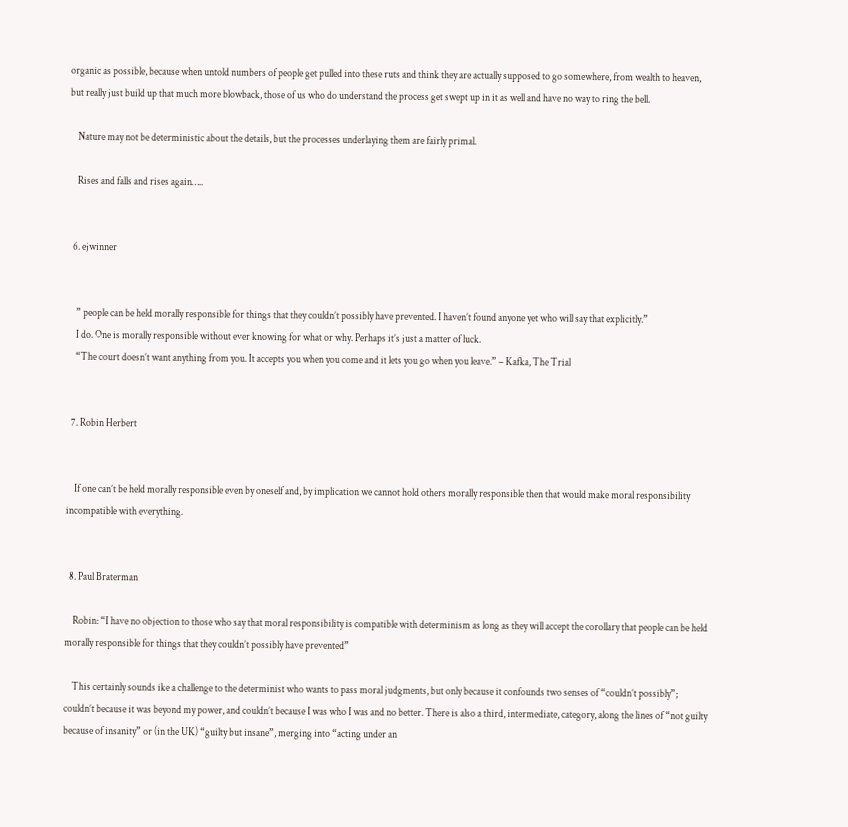organic as possible, because when untold numbers of people get pulled into these ruts and think they are actually supposed to go somewhere, from wealth to heaven, but really just build up that much more blowback, those of us who do understand the process get swept up in it as well and have no way to ring the bell.

    Nature may not be deterministic about the details, but the processes underlaying them are fairly primal.

    Rises and falls and rises again…..


  6. ejwinner


    ” people can be held morally responsible for things that they couldn’t possibly have prevented. I haven’t found anyone yet who will say that explicitly.”
    I do. One is morally responsible without ever knowing for what or why. Perhaps it’s just a matter of luck.
    “The court doesn’t want anything from you. It accepts you when you come and it lets you go when you leave.” – Kafka, The Trial


  7. Robin Herbert


    If one can’t be held morally responsible even by oneself and, by implication we cannot hold others morally responsible then that would make moral responsibility incompatible with everything.


  8. Paul Braterman

    Robin: “I have no objection to those who say that moral responsibility is compatible with determinism as long as they will accept the corollary that people can be held morally responsible for things that they couldn’t possibly have prevented”

    This certainly sounds ike a challenge to the determinist who wants to pass moral judgments, but only because it confounds two senses of “couldn’t possibly”; couldn’t because it was beyond my power, and couldn’t because I was who I was and no better. There is also a third, intermediate, category, along the lines of “not guilty because of insanity” or (in the UK) “guilty but insane”, merging into “acting under an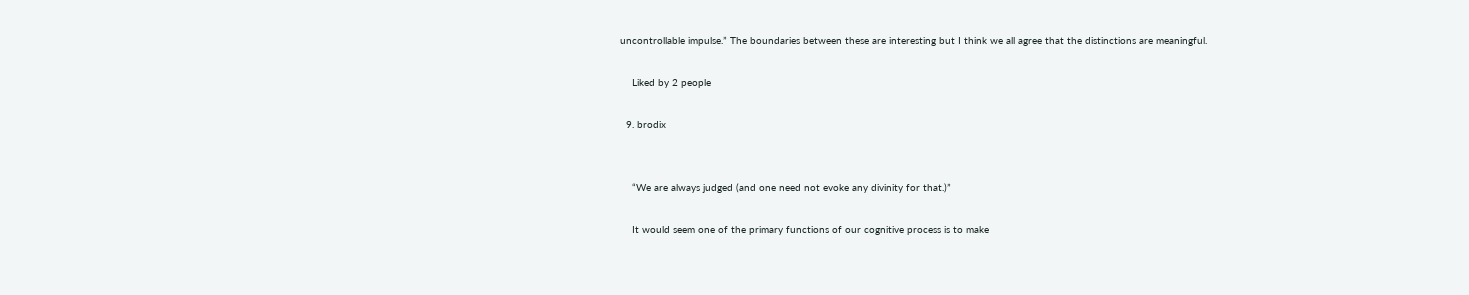uncontrollable impulse.” The boundaries between these are interesting but I think we all agree that the distinctions are meaningful.

    Liked by 2 people

  9. brodix


    “We are always judged (and one need not evoke any divinity for that.)”

    It would seem one of the primary functions of our cognitive process is to make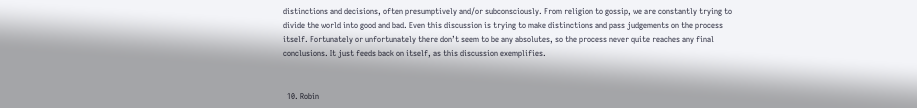distinctions and decisions, often presumptively and/or subconsciously. From religion to gossip, we are constantly trying to divide the world into good and bad. Even this discussion is trying to make distinctions and pass judgements on the process itself. Fortunately or unfortunately there don’t seem to be any absolutes, so the process never quite reaches any final conclusions. It just feeds back on itself, as this discussion exemplifies.


  10. Robin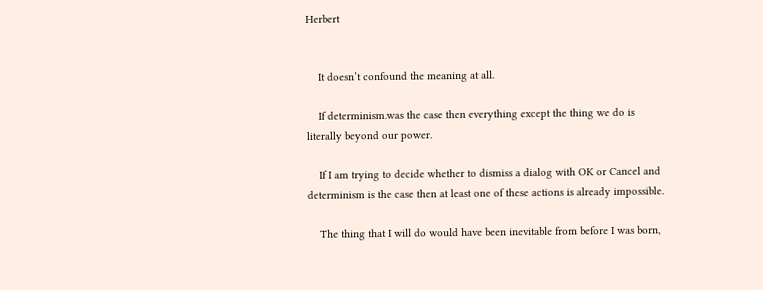Herbert


    It doesn’t confound the meaning at all.

    If determinism.was the case then everything except the thing we do is literally beyond our power.

    If I am trying to decide whether to dismiss a dialog with OK or Cancel and determinism is the case then at least one of these actions is already impossible.

    The thing that I will do would have been inevitable from before I was born,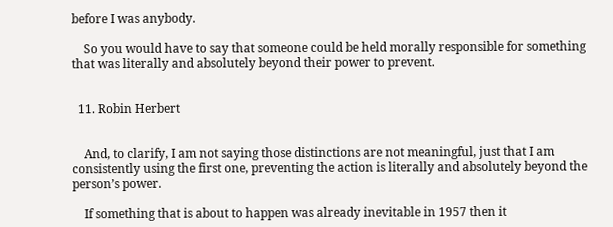before I was anybody.

    So you would have to say that someone could be held morally responsible for something that was literally and absolutely beyond their power to prevent.


  11. Robin Herbert


    And, to clarify, I am not saying those distinctions are not meaningful, just that I am consistently using the first one, preventing the action is literally and absolutely beyond the person’s power.

    If something that is about to happen was already inevitable in 1957 then it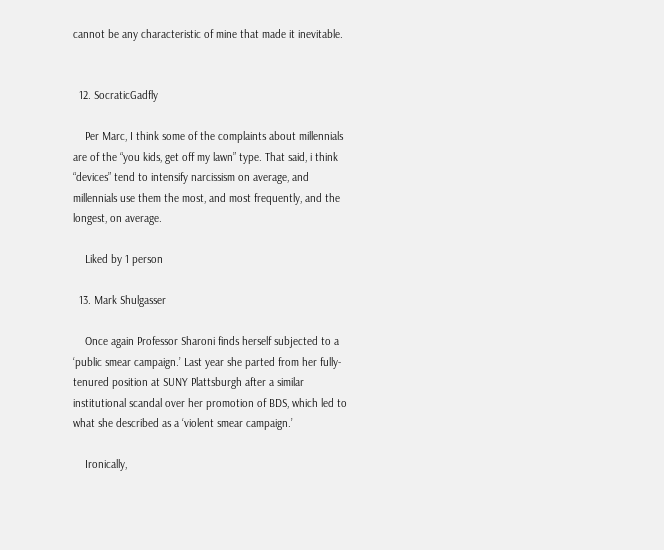cannot be any characteristic of mine that made it inevitable.


  12. SocraticGadfly

    Per Marc, I think some of the complaints about millennials are of the “you kids, get off my lawn” type. That said, i think “devices” tend to intensify narcissism on average, and millennials use them the most, and most frequently, and the longest, on average.

    Liked by 1 person

  13. Mark Shulgasser

    Once again Professor Sharoni finds herself subjected to a ‘public smear campaign.’ Last year she parted from her fully-tenured position at SUNY Plattsburgh after a similar institutional scandal over her promotion of BDS, which led to what she described as a ‘violent smear campaign.’

    Ironically,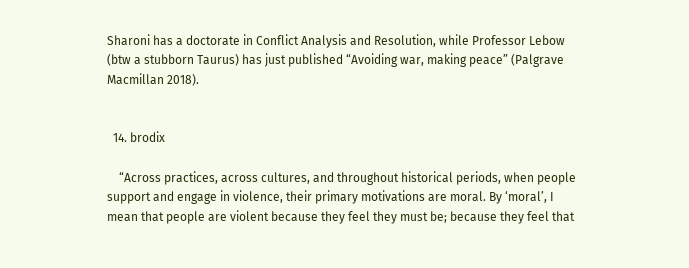Sharoni has a doctorate in Conflict Analysis and Resolution, while Professor Lebow (btw a stubborn Taurus) has just published “Avoiding war, making peace” (Palgrave Macmillan 2018).


  14. brodix

    “Across practices, across cultures, and throughout historical periods, when people support and engage in violence, their primary motivations are moral. By ‘moral’, I mean that people are violent because they feel they must be; because they feel that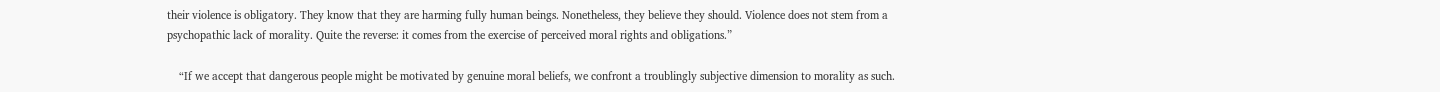their violence is obligatory. They know that they are harming fully human beings. Nonetheless, they believe they should. Violence does not stem from a psychopathic lack of morality. Quite the reverse: it comes from the exercise of perceived moral rights and obligations.”

    “If we accept that dangerous people might be motivated by genuine moral beliefs, we confront a troublingly subjective dimension to morality as such.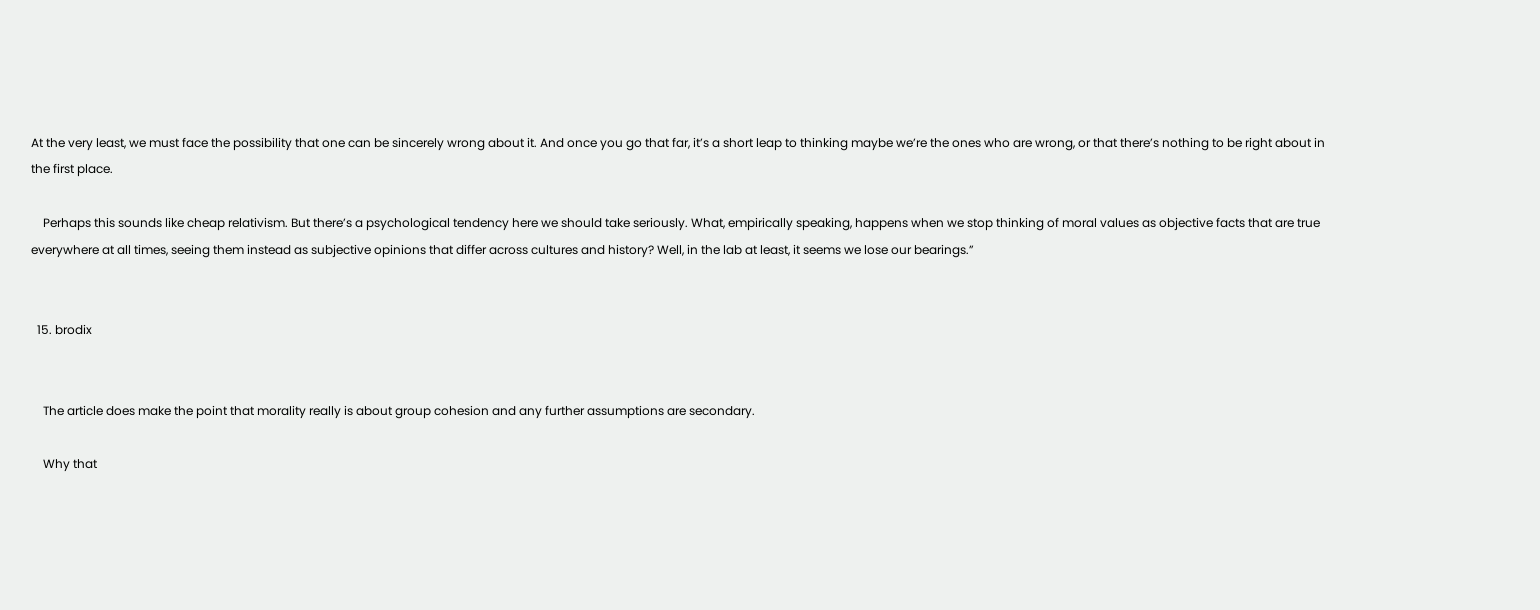At the very least, we must face the possibility that one can be sincerely wrong about it. And once you go that far, it’s a short leap to thinking maybe we’re the ones who are wrong, or that there’s nothing to be right about in the first place.

    Perhaps this sounds like cheap relativism. But there’s a psychological tendency here we should take seriously. What, empirically speaking, happens when we stop thinking of moral values as objective facts that are true everywhere at all times, seeing them instead as subjective opinions that differ across cultures and history? Well, in the lab at least, it seems we lose our bearings.”


  15. brodix


    The article does make the point that morality really is about group cohesion and any further assumptions are secondary.

    Why that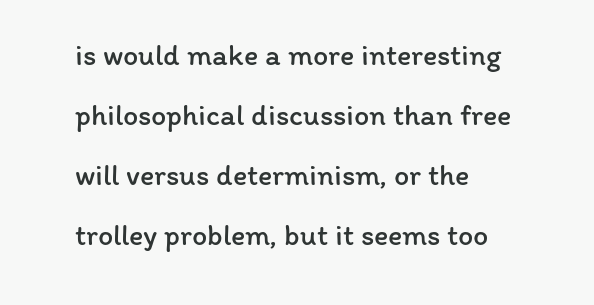is would make a more interesting philosophical discussion than free will versus determinism, or the trolley problem, but it seems too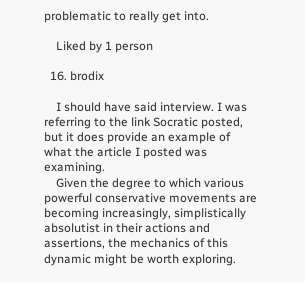problematic to really get into.

    Liked by 1 person

  16. brodix

    I should have said interview. I was referring to the link Socratic posted, but it does provide an example of what the article I posted was examining.
    Given the degree to which various powerful conservative movements are becoming increasingly, simplistically absolutist in their actions and assertions, the mechanics of this dynamic might be worth exploring.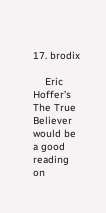17. brodix

    Eric Hoffer’s The True Believer would be a good reading on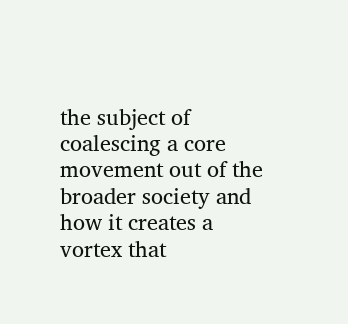the subject of coalescing a core movement out of the broader society and how it creates a vortex that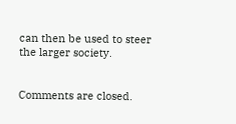can then be used to steer the larger society.


Comments are closed.